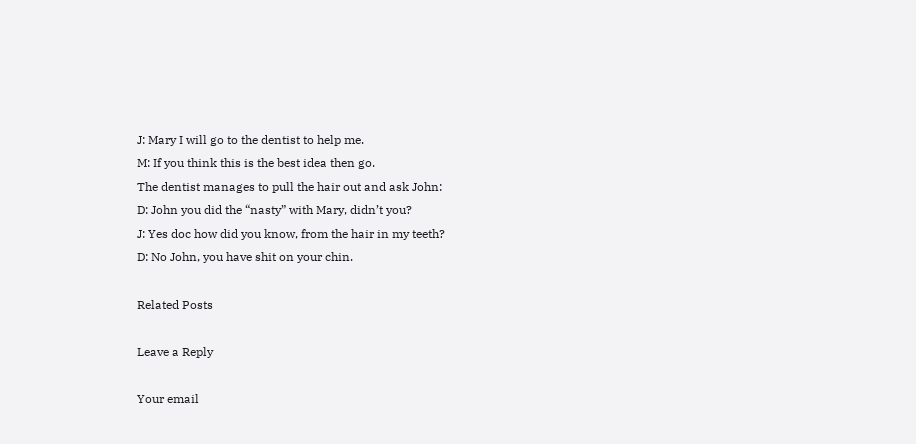J: Mary I will go to the dentist to help me.
M: If you think this is the best idea then go.
The dentist manages to pull the hair out and ask John:
D: John you did the “nasty” with Mary, didn’t you?
J: Yes doc how did you know, from the hair in my teeth?
D: No John, you have shit on your chin.

Related Posts

Leave a Reply

Your email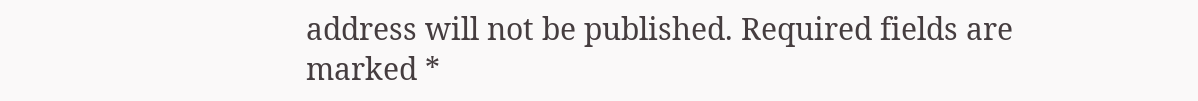address will not be published. Required fields are marked *